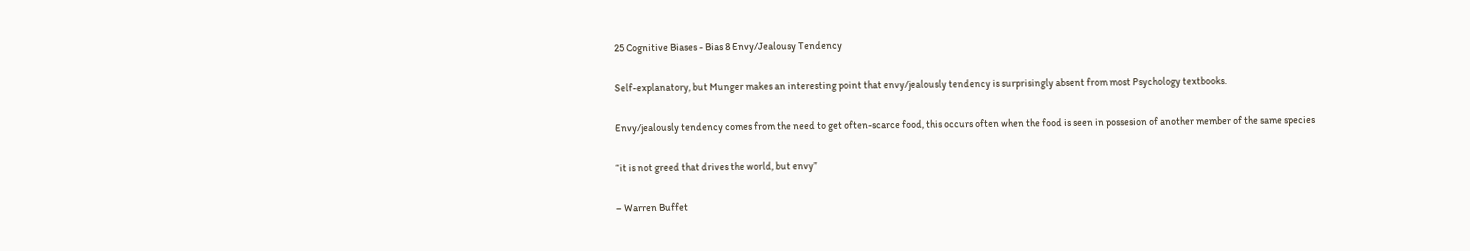25 Cognitive Biases - Bias 8 Envy/Jealousy Tendency

Self-explanatory, but Munger makes an interesting point that envy/jealously tendency is surprisingly absent from most Psychology textbooks.

Envy/jealously tendency comes from the need to get often-scarce food, this occurs often when the food is seen in possesion of another member of the same species

“it is not greed that drives the world, but envy”

– Warren Buffet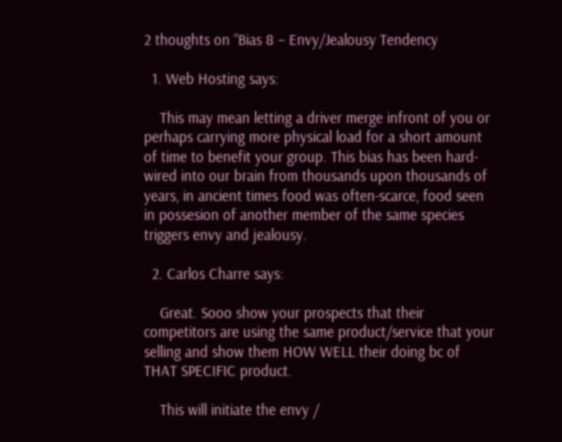2 thoughts on “Bias 8 – Envy/Jealousy Tendency

  1. Web Hosting says:

    This may mean letting a driver merge infront of you or perhaps carrying more physical load for a short amount of time to benefit your group. This bias has been hard-wired into our brain from thousands upon thousands of years, in ancient times food was often-scarce, food seen in possesion of another member of the same species triggers envy and jealousy.

  2. Carlos Charre says:

    Great. Sooo show your prospects that their competitors are using the same product/service that your selling and show them HOW WELL their doing bc of THAT SPECIFIC product.

    This will initiate the envy /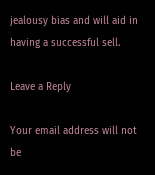jealousy bias and will aid in having a successful sell.

Leave a Reply

Your email address will not be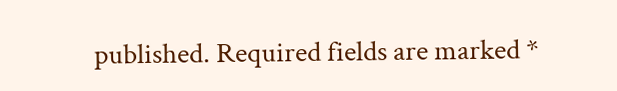published. Required fields are marked *